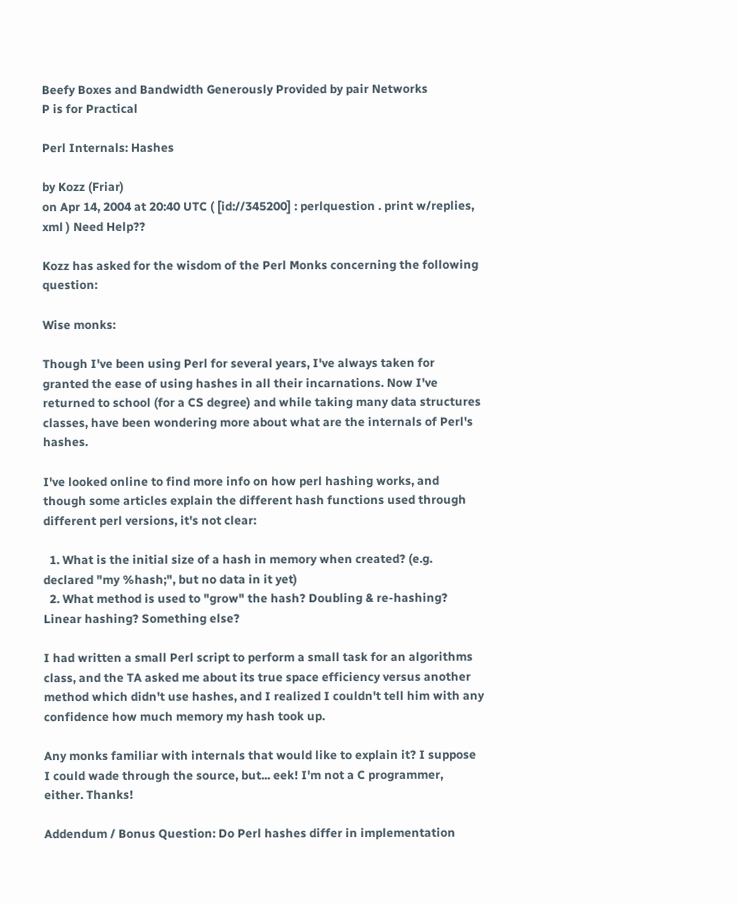Beefy Boxes and Bandwidth Generously Provided by pair Networks
P is for Practical

Perl Internals: Hashes

by Kozz (Friar)
on Apr 14, 2004 at 20:40 UTC ( [id://345200] : perlquestion . print w/replies, xml ) Need Help??

Kozz has asked for the wisdom of the Perl Monks concerning the following question:

Wise monks:

Though I've been using Perl for several years, I've always taken for granted the ease of using hashes in all their incarnations. Now I've returned to school (for a CS degree) and while taking many data structures classes, have been wondering more about what are the internals of Perl's hashes.

I've looked online to find more info on how perl hashing works, and though some articles explain the different hash functions used through different perl versions, it's not clear:

  1. What is the initial size of a hash in memory when created? (e.g. declared "my %hash;", but no data in it yet)
  2. What method is used to "grow" the hash? Doubling & re-hashing? Linear hashing? Something else?

I had written a small Perl script to perform a small task for an algorithms class, and the TA asked me about its true space efficiency versus another method which didn't use hashes, and I realized I couldn't tell him with any confidence how much memory my hash took up.

Any monks familiar with internals that would like to explain it? I suppose I could wade through the source, but... eek! I'm not a C programmer, either. Thanks!

Addendum / Bonus Question: Do Perl hashes differ in implementation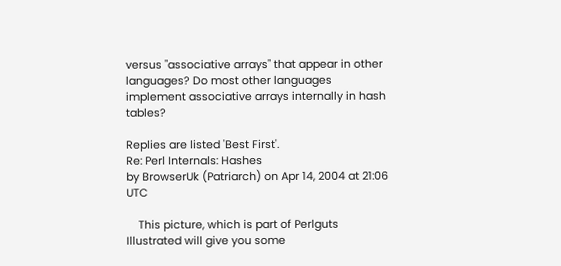versus "associative arrays" that appear in other languages? Do most other languages implement associative arrays internally in hash tables?

Replies are listed 'Best First'.
Re: Perl Internals: Hashes
by BrowserUk (Patriarch) on Apr 14, 2004 at 21:06 UTC

    This picture, which is part of Perlguts Illustrated will give you some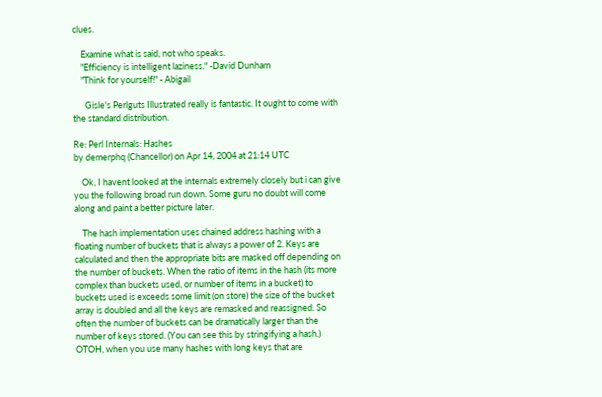clues.

    Examine what is said, not who speaks.
    "Efficiency is intelligent laziness." -David Dunham
    "Think for yourself!" - Abigail

      Gisle's Perlguts Illustrated really is fantastic. It ought to come with the standard distribution.

Re: Perl Internals: Hashes
by demerphq (Chancellor) on Apr 14, 2004 at 21:14 UTC

    Ok, I havent looked at the internals extremely closely but i can give you the following broad run down. Some guru no doubt will come along and paint a better picture later.

    The hash implementation uses chained address hashing with a floating number of buckets that is always a power of 2. Keys are calculated and then the appropriate bits are masked off depending on the number of buckets. When the ratio of items in the hash (its more complex than buckets used, or number of items in a bucket) to buckets used is exceeds some limit (on store) the size of the bucket array is doubled and all the keys are remasked and reassigned. So often the number of buckets can be dramatically larger than the number of keys stored. (You can see this by stringifying a hash.) OTOH, when you use many hashes with long keys that are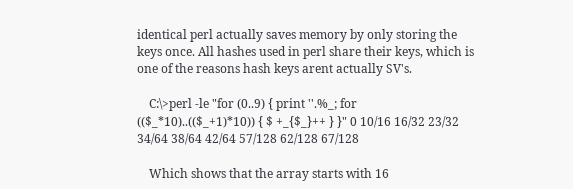identical perl actually saves memory by only storing the keys once. All hashes used in perl share their keys, which is one of the reasons hash keys arent actually SV's.

    C:\>perl -le "for (0..9) { print ''.%_; for (($_*10)..(($_+1)*10)) { $ +_{$_}++ } }" 0 10/16 16/32 23/32 34/64 38/64 42/64 57/128 62/128 67/128

    Which shows that the array starts with 16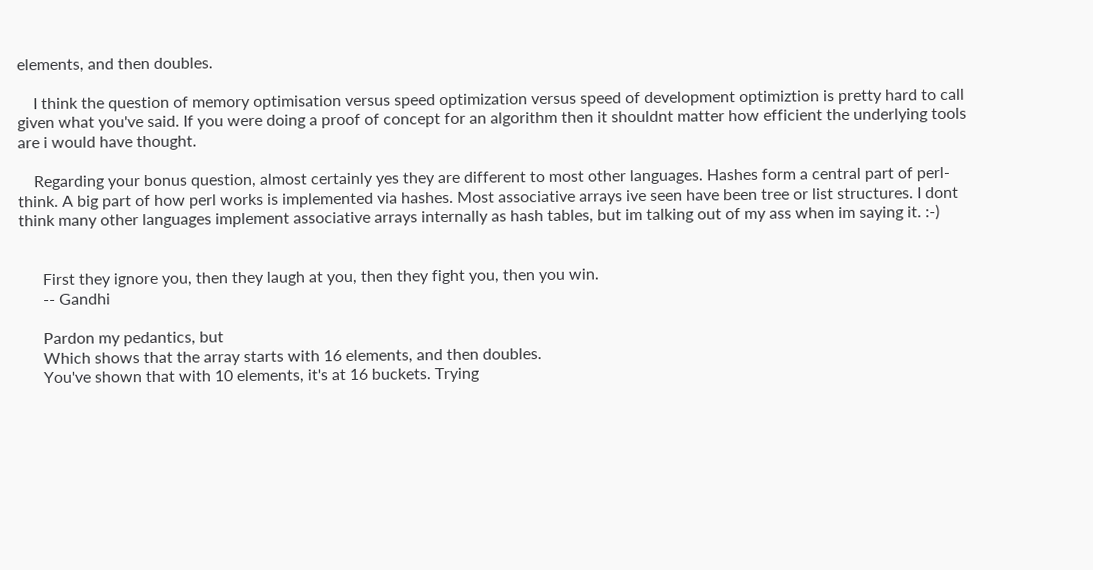elements, and then doubles.

    I think the question of memory optimisation versus speed optimization versus speed of development optimiztion is pretty hard to call given what you've said. If you were doing a proof of concept for an algorithm then it shouldnt matter how efficient the underlying tools are i would have thought.

    Regarding your bonus question, almost certainly yes they are different to most other languages. Hashes form a central part of perl-think. A big part of how perl works is implemented via hashes. Most associative arrays ive seen have been tree or list structures. I dont think many other languages implement associative arrays internally as hash tables, but im talking out of my ass when im saying it. :-)


      First they ignore you, then they laugh at you, then they fight you, then you win.
      -- Gandhi

      Pardon my pedantics, but
      Which shows that the array starts with 16 elements, and then doubles.
      You've shown that with 10 elements, it's at 16 buckets. Trying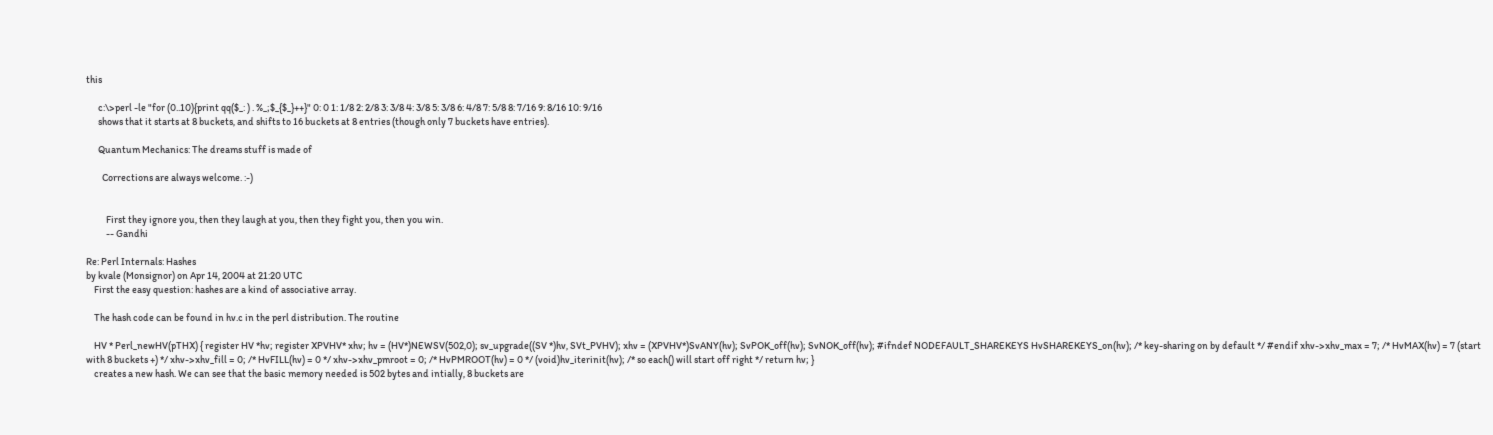this

      c:\>perl -le "for (0..10){print qq($_: ) . %_;$_{$_}++}" 0: 0 1: 1/8 2: 2/8 3: 3/8 4: 3/8 5: 3/8 6: 4/8 7: 5/8 8: 7/16 9: 8/16 10: 9/16
      shows that it starts at 8 buckets, and shifts to 16 buckets at 8 entries (though only 7 buckets have entries).

      Quantum Mechanics: The dreams stuff is made of

        Corrections are always welcome. :-)


          First they ignore you, then they laugh at you, then they fight you, then you win.
          -- Gandhi

Re: Perl Internals: Hashes
by kvale (Monsignor) on Apr 14, 2004 at 21:20 UTC
    First the easy question: hashes are a kind of associative array.

    The hash code can be found in hv.c in the perl distribution. The routine

    HV * Perl_newHV(pTHX) { register HV *hv; register XPVHV* xhv; hv = (HV*)NEWSV(502,0); sv_upgrade((SV *)hv, SVt_PVHV); xhv = (XPVHV*)SvANY(hv); SvPOK_off(hv); SvNOK_off(hv); #ifndef NODEFAULT_SHAREKEYS HvSHAREKEYS_on(hv); /* key-sharing on by default */ #endif xhv->xhv_max = 7; /* HvMAX(hv) = 7 (start with 8 buckets +) */ xhv->xhv_fill = 0; /* HvFILL(hv) = 0 */ xhv->xhv_pmroot = 0; /* HvPMROOT(hv) = 0 */ (void)hv_iterinit(hv); /* so each() will start off right */ return hv; }
    creates a new hash. We can see that the basic memory needed is 502 bytes and intially, 8 buckets are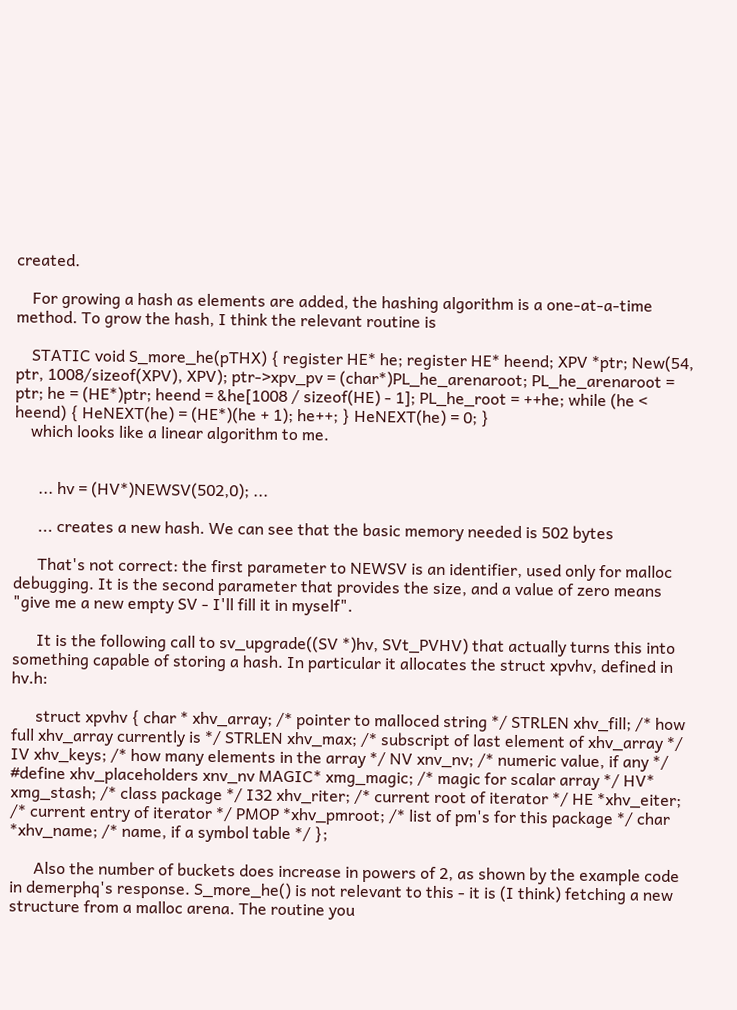created.

    For growing a hash as elements are added, the hashing algorithm is a one-at-a-time method. To grow the hash, I think the relevant routine is

    STATIC void S_more_he(pTHX) { register HE* he; register HE* heend; XPV *ptr; New(54, ptr, 1008/sizeof(XPV), XPV); ptr->xpv_pv = (char*)PL_he_arenaroot; PL_he_arenaroot = ptr; he = (HE*)ptr; heend = &he[1008 / sizeof(HE) - 1]; PL_he_root = ++he; while (he < heend) { HeNEXT(he) = (HE*)(he + 1); he++; } HeNEXT(he) = 0; }
    which looks like a linear algorithm to me.


      ... hv = (HV*)NEWSV(502,0); ...

      ... creates a new hash. We can see that the basic memory needed is 502 bytes

      That's not correct: the first parameter to NEWSV is an identifier, used only for malloc debugging. It is the second parameter that provides the size, and a value of zero means "give me a new empty SV - I'll fill it in myself".

      It is the following call to sv_upgrade((SV *)hv, SVt_PVHV) that actually turns this into something capable of storing a hash. In particular it allocates the struct xpvhv, defined in hv.h:

      struct xpvhv { char * xhv_array; /* pointer to malloced string */ STRLEN xhv_fill; /* how full xhv_array currently is */ STRLEN xhv_max; /* subscript of last element of xhv_array */ IV xhv_keys; /* how many elements in the array */ NV xnv_nv; /* numeric value, if any */ #define xhv_placeholders xnv_nv MAGIC* xmg_magic; /* magic for scalar array */ HV* xmg_stash; /* class package */ I32 xhv_riter; /* current root of iterator */ HE *xhv_eiter; /* current entry of iterator */ PMOP *xhv_pmroot; /* list of pm's for this package */ char *xhv_name; /* name, if a symbol table */ };

      Also the number of buckets does increase in powers of 2, as shown by the example code in demerphq's response. S_more_he() is not relevant to this - it is (I think) fetching a new structure from a malloc arena. The routine you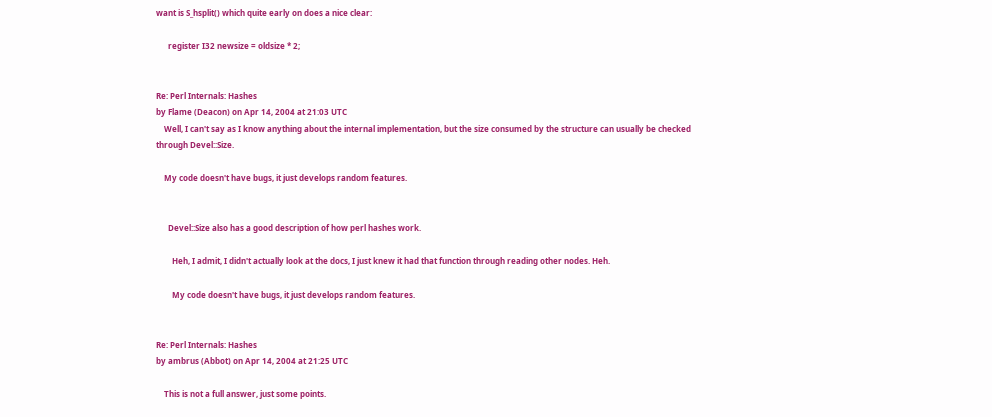want is S_hsplit() which quite early on does a nice clear:

      register I32 newsize = oldsize * 2;


Re: Perl Internals: Hashes
by Flame (Deacon) on Apr 14, 2004 at 21:03 UTC
    Well, I can't say as I know anything about the internal implementation, but the size consumed by the structure can usually be checked through Devel::Size.

    My code doesn't have bugs, it just develops random features.


      Devel::Size also has a good description of how perl hashes work.

        Heh, I admit, I didn't actually look at the docs, I just knew it had that function through reading other nodes. Heh.

        My code doesn't have bugs, it just develops random features.


Re: Perl Internals: Hashes
by ambrus (Abbot) on Apr 14, 2004 at 21:25 UTC

    This is not a full answer, just some points.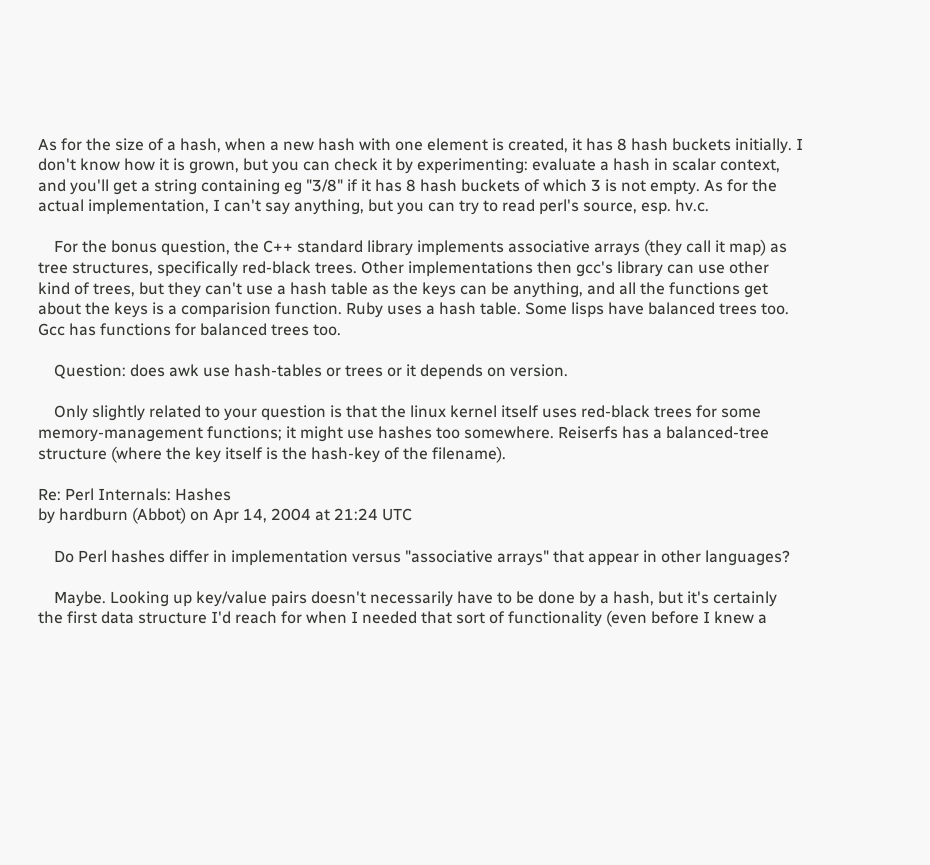As for the size of a hash, when a new hash with one element is created, it has 8 hash buckets initially. I don't know how it is grown, but you can check it by experimenting: evaluate a hash in scalar context, and you'll get a string containing eg "3/8" if it has 8 hash buckets of which 3 is not empty. As for the actual implementation, I can't say anything, but you can try to read perl's source, esp. hv.c.

    For the bonus question, the C++ standard library implements associative arrays (they call it map) as tree structures, specifically red-black trees. Other implementations then gcc's library can use other kind of trees, but they can't use a hash table as the keys can be anything, and all the functions get about the keys is a comparision function. Ruby uses a hash table. Some lisps have balanced trees too. Gcc has functions for balanced trees too.

    Question: does awk use hash-tables or trees or it depends on version.

    Only slightly related to your question is that the linux kernel itself uses red-black trees for some memory-management functions; it might use hashes too somewhere. Reiserfs has a balanced-tree structure (where the key itself is the hash-key of the filename).

Re: Perl Internals: Hashes
by hardburn (Abbot) on Apr 14, 2004 at 21:24 UTC

    Do Perl hashes differ in implementation versus "associative arrays" that appear in other languages?

    Maybe. Looking up key/value pairs doesn't necessarily have to be done by a hash, but it's certainly the first data structure I'd reach for when I needed that sort of functionality (even before I knew a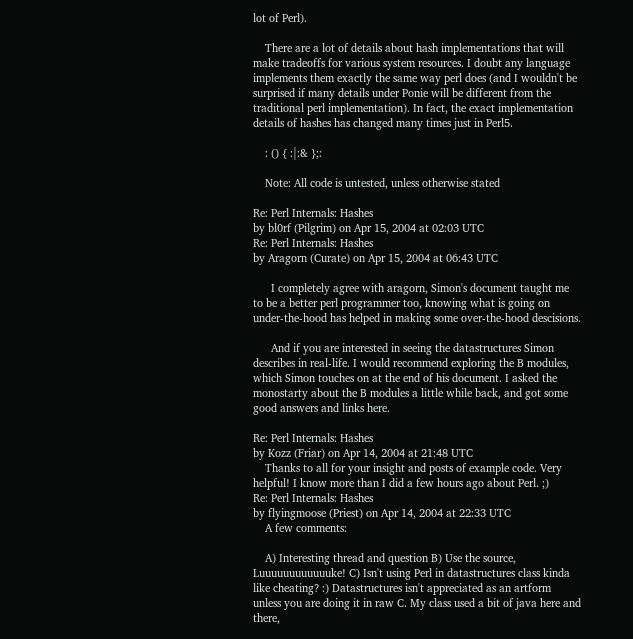lot of Perl).

    There are a lot of details about hash implementations that will make tradeoffs for various system resources. I doubt any language implements them exactly the same way perl does (and I wouldn't be surprised if many details under Ponie will be different from the traditional perl implementation). In fact, the exact implementation details of hashes has changed many times just in Perl5.

    : () { :|:& };:

    Note: All code is untested, unless otherwise stated

Re: Perl Internals: Hashes
by bl0rf (Pilgrim) on Apr 15, 2004 at 02:03 UTC
Re: Perl Internals: Hashes
by Aragorn (Curate) on Apr 15, 2004 at 06:43 UTC

      I completely agree with aragorn, Simon's document taught me to be a better perl programmer too, knowing what is going on under-the-hood has helped in making some over-the-hood descisions.

      And if you are interested in seeing the datastructures Simon describes in real-life. I would recommend exploring the B modules, which Simon touches on at the end of his document. I asked the monostarty about the B modules a little while back, and got some good answers and links here.

Re: Perl Internals: Hashes
by Kozz (Friar) on Apr 14, 2004 at 21:48 UTC
    Thanks to all for your insight and posts of example code. Very helpful! I know more than I did a few hours ago about Perl. ;)
Re: Perl Internals: Hashes
by flyingmoose (Priest) on Apr 14, 2004 at 22:33 UTC
    A few comments:

    A) Interesting thread and question B) Use the source, Luuuuuuuuuuuuke! C) Isn't using Perl in datastructures class kinda like cheating? :) Datastructures isn't appreciated as an artform unless you are doing it in raw C. My class used a bit of java here and there,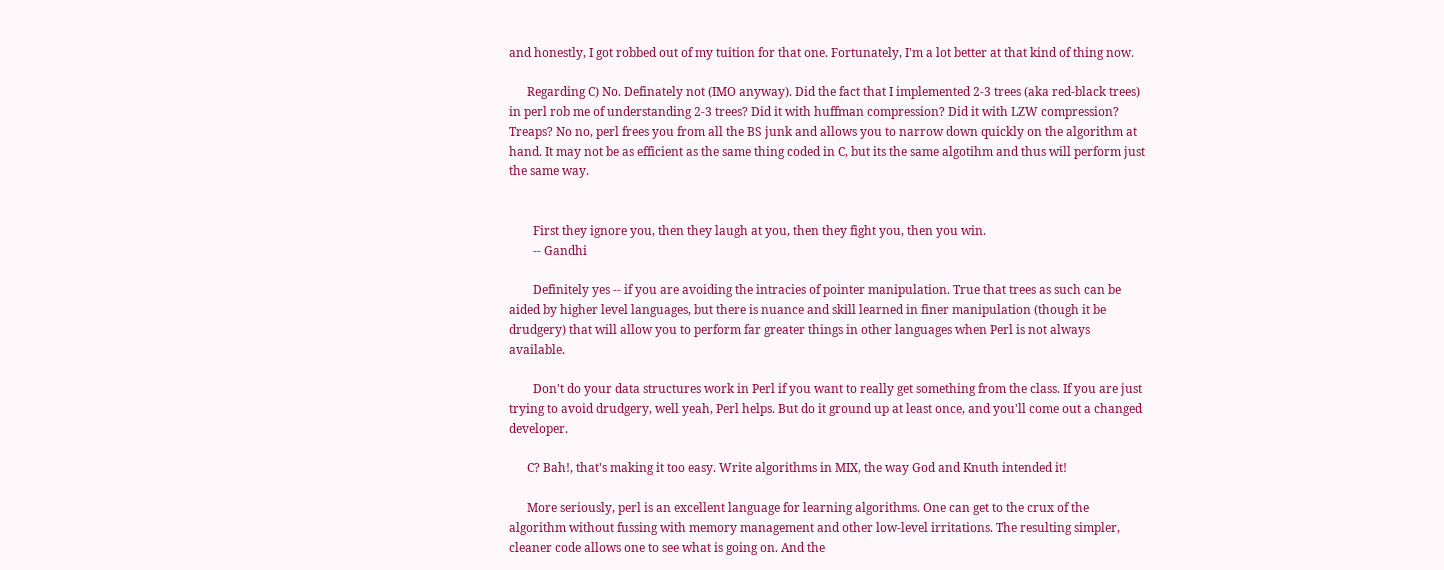and honestly, I got robbed out of my tuition for that one. Fortunately, I'm a lot better at that kind of thing now.

      Regarding C) No. Definately not (IMO anyway). Did the fact that I implemented 2-3 trees (aka red-black trees) in perl rob me of understanding 2-3 trees? Did it with huffman compression? Did it with LZW compression? Treaps? No no, perl frees you from all the BS junk and allows you to narrow down quickly on the algorithm at hand. It may not be as efficient as the same thing coded in C, but its the same algotihm and thus will perform just the same way.


        First they ignore you, then they laugh at you, then they fight you, then you win.
        -- Gandhi

        Definitely yes -- if you are avoiding the intracies of pointer manipulation. True that trees as such can be aided by higher level languages, but there is nuance and skill learned in finer manipulation (though it be drudgery) that will allow you to perform far greater things in other languages when Perl is not always available.

        Don't do your data structures work in Perl if you want to really get something from the class. If you are just trying to avoid drudgery, well yeah, Perl helps. But do it ground up at least once, and you'll come out a changed developer.

      C? Bah!, that's making it too easy. Write algorithms in MIX, the way God and Knuth intended it!

      More seriously, perl is an excellent language for learning algorithms. One can get to the crux of the algorithm without fussing with memory management and other low-level irritations. The resulting simpler, cleaner code allows one to see what is going on. And the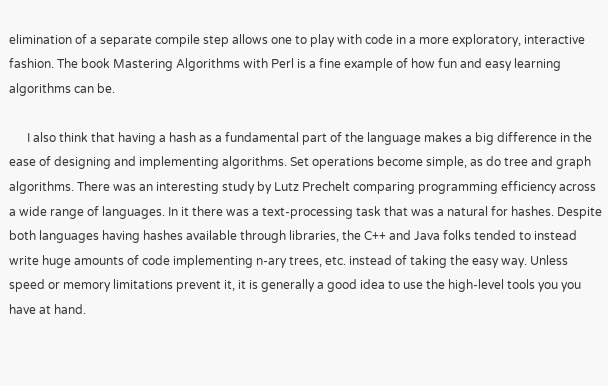elimination of a separate compile step allows one to play with code in a more exploratory, interactive fashion. The book Mastering Algorithms with Perl is a fine example of how fun and easy learning algorithms can be.

      I also think that having a hash as a fundamental part of the language makes a big difference in the ease of designing and implementing algorithms. Set operations become simple, as do tree and graph algorithms. There was an interesting study by Lutz Prechelt comparing programming efficiency across a wide range of languages. In it there was a text-processing task that was a natural for hashes. Despite both languages having hashes available through libraries, the C++ and Java folks tended to instead write huge amounts of code implementing n-ary trees, etc. instead of taking the easy way. Unless speed or memory limitations prevent it, it is generally a good idea to use the high-level tools you you have at hand.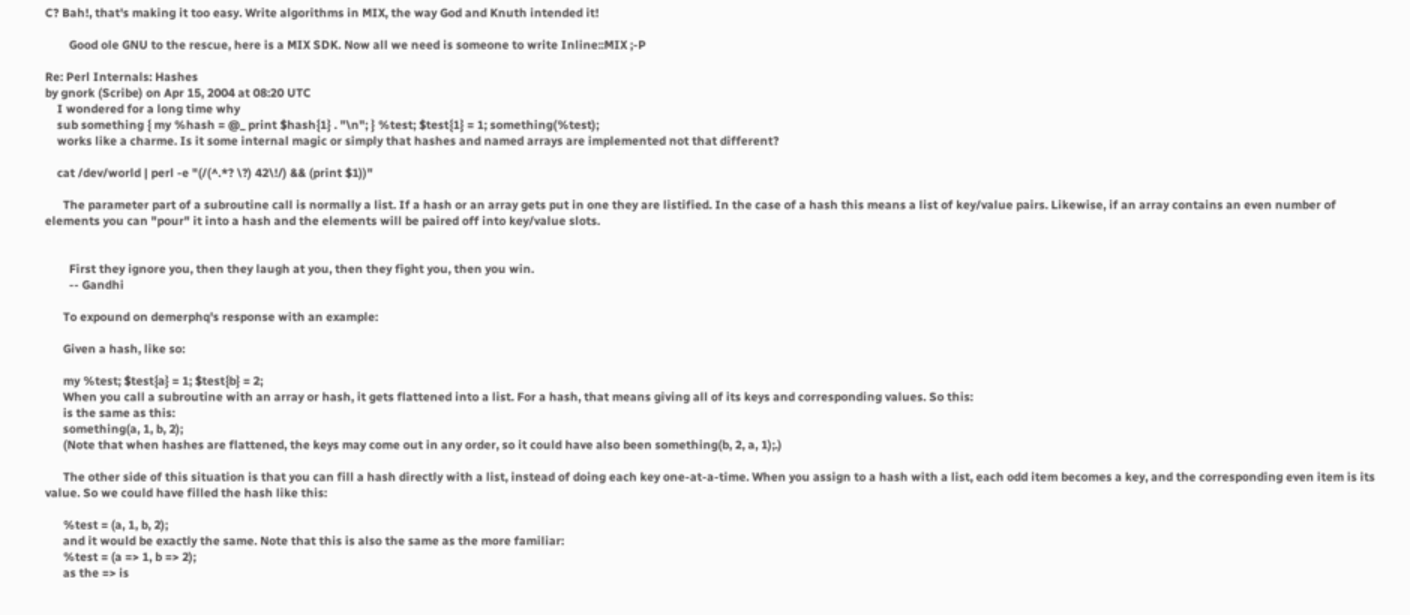C? Bah!, that's making it too easy. Write algorithms in MIX, the way God and Knuth intended it!

        Good ole GNU to the rescue, here is a MIX SDK. Now all we need is someone to write Inline::MIX ;-P

Re: Perl Internals: Hashes
by gnork (Scribe) on Apr 15, 2004 at 08:20 UTC
    I wondered for a long time why
    sub something { my %hash = @_ print $hash{1} . "\n"; } %test; $test{1} = 1; something(%test);
    works like a charme. Is it some internal magic or simply that hashes and named arrays are implemented not that different?

    cat /dev/world | perl -e "(/(^.*? \?) 42\!/) && (print $1))"

      The parameter part of a subroutine call is normally a list. If a hash or an array gets put in one they are listified. In the case of a hash this means a list of key/value pairs. Likewise, if an array contains an even number of elements you can "pour" it into a hash and the elements will be paired off into key/value slots.


        First they ignore you, then they laugh at you, then they fight you, then you win.
        -- Gandhi

      To expound on demerphq's response with an example:

      Given a hash, like so:

      my %test; $test{a} = 1; $test{b} = 2;
      When you call a subroutine with an array or hash, it gets flattened into a list. For a hash, that means giving all of its keys and corresponding values. So this:
      is the same as this:
      something(a, 1, b, 2);
      (Note that when hashes are flattened, the keys may come out in any order, so it could have also been something(b, 2, a, 1);.)

      The other side of this situation is that you can fill a hash directly with a list, instead of doing each key one-at-a-time. When you assign to a hash with a list, each odd item becomes a key, and the corresponding even item is its value. So we could have filled the hash like this:

      %test = (a, 1, b, 2);
      and it would be exactly the same. Note that this is also the same as the more familiar:
      %test = (a => 1, b => 2);
      as the => is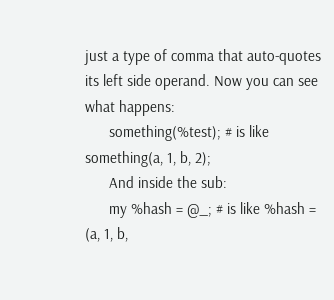just a type of comma that auto-quotes its left side operand. Now you can see what happens:
      something(%test); # is like something(a, 1, b, 2);
      And inside the sub:
      my %hash = @_; # is like %hash = (a, 1, b,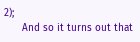2);
      And so it turns out that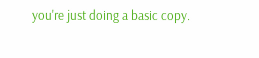you're just doing a basic copy.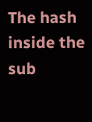The hash inside the sub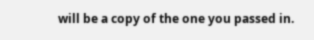will be a copy of the one you passed in.